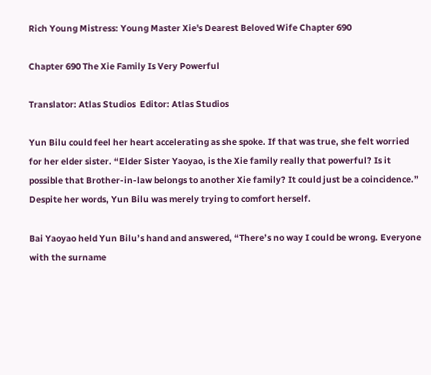Rich Young Mistress: Young Master Xie's Dearest Beloved Wife Chapter 690

Chapter 690 The Xie Family Is Very Powerful

Translator: Atlas Studios  Editor: Atlas Studios

Yun Bilu could feel her heart accelerating as she spoke. If that was true, she felt worried for her elder sister. “Elder Sister Yaoyao, is the Xie family really that powerful? Is it possible that Brother-in-law belongs to another Xie family? It could just be a coincidence.” Despite her words, Yun Bilu was merely trying to comfort herself.

Bai Yaoyao held Yun Bilu’s hand and answered, “There’s no way I could be wrong. Everyone with the surname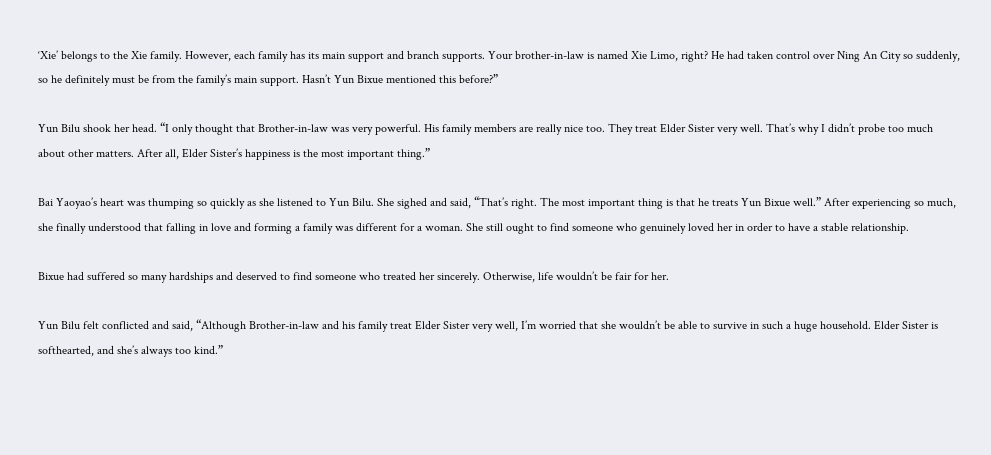‘Xie’ belongs to the Xie family. However, each family has its main support and branch supports. Your brother-in-law is named Xie Limo, right? He had taken control over Ning An City so suddenly, so he definitely must be from the family’s main support. Hasn’t Yun Bixue mentioned this before?”

Yun Bilu shook her head. “I only thought that Brother-in-law was very powerful. His family members are really nice too. They treat Elder Sister very well. That’s why I didn’t probe too much about other matters. After all, Elder Sister’s happiness is the most important thing.”

Bai Yaoyao’s heart was thumping so quickly as she listened to Yun Bilu. She sighed and said, “That’s right. The most important thing is that he treats Yun Bixue well.” After experiencing so much, she finally understood that falling in love and forming a family was different for a woman. She still ought to find someone who genuinely loved her in order to have a stable relationship.

Bixue had suffered so many hardships and deserved to find someone who treated her sincerely. Otherwise, life wouldn’t be fair for her.

Yun Bilu felt conflicted and said, “Although Brother-in-law and his family treat Elder Sister very well, I’m worried that she wouldn’t be able to survive in such a huge household. Elder Sister is softhearted, and she’s always too kind.”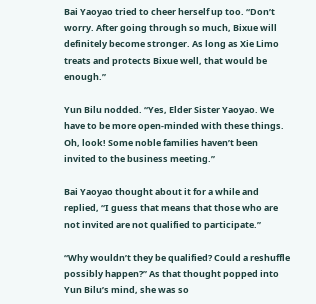Bai Yaoyao tried to cheer herself up too. “Don’t worry. After going through so much, Bixue will definitely become stronger. As long as Xie Limo treats and protects Bixue well, that would be enough.”

Yun Bilu nodded. “Yes, Elder Sister Yaoyao. We have to be more open-minded with these things. Oh, look! Some noble families haven’t been invited to the business meeting.”

Bai Yaoyao thought about it for a while and replied, “I guess that means that those who are not invited are not qualified to participate.”

“Why wouldn’t they be qualified? Could a reshuffle possibly happen?” As that thought popped into Yun Bilu’s mind, she was so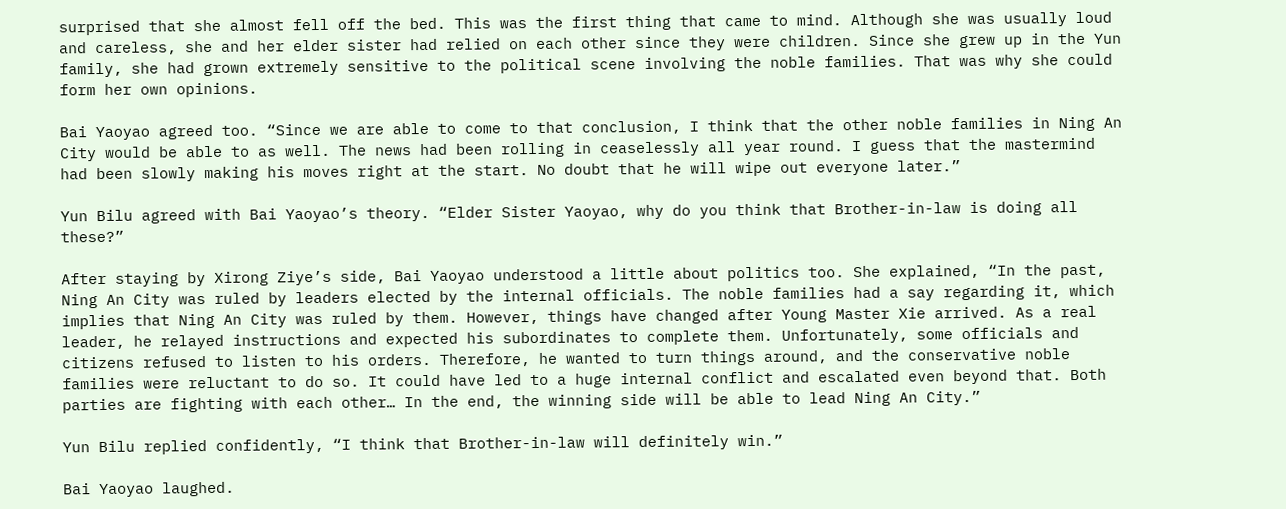surprised that she almost fell off the bed. This was the first thing that came to mind. Although she was usually loud and careless, she and her elder sister had relied on each other since they were children. Since she grew up in the Yun family, she had grown extremely sensitive to the political scene involving the noble families. That was why she could form her own opinions.

Bai Yaoyao agreed too. “Since we are able to come to that conclusion, I think that the other noble families in Ning An City would be able to as well. The news had been rolling in ceaselessly all year round. I guess that the mastermind had been slowly making his moves right at the start. No doubt that he will wipe out everyone later.”

Yun Bilu agreed with Bai Yaoyao’s theory. “Elder Sister Yaoyao, why do you think that Brother-in-law is doing all these?”

After staying by Xirong Ziye’s side, Bai Yaoyao understood a little about politics too. She explained, “In the past, Ning An City was ruled by leaders elected by the internal officials. The noble families had a say regarding it, which implies that Ning An City was ruled by them. However, things have changed after Young Master Xie arrived. As a real leader, he relayed instructions and expected his subordinates to complete them. Unfortunately, some officials and citizens refused to listen to his orders. Therefore, he wanted to turn things around, and the conservative noble families were reluctant to do so. It could have led to a huge internal conflict and escalated even beyond that. Both parties are fighting with each other… In the end, the winning side will be able to lead Ning An City.”

Yun Bilu replied confidently, “I think that Brother-in-law will definitely win.”

Bai Yaoyao laughed.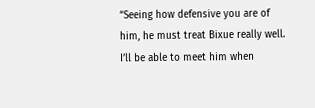“Seeing how defensive you are of him, he must treat Bixue really well. I’ll be able to meet him when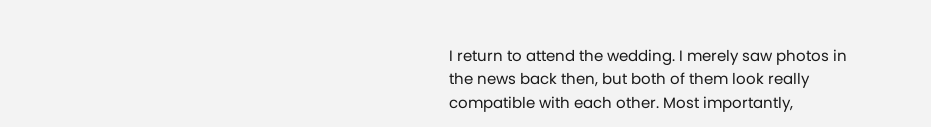I return to attend the wedding. I merely saw photos in the news back then, but both of them look really compatible with each other. Most importantly,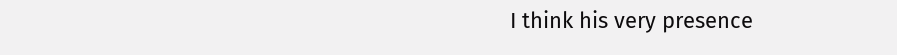I think his very presence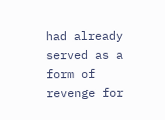had already served as a form of revenge for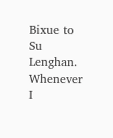Bixue to Su Lenghan. Whenever I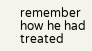remember how he had treated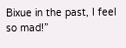Bixue in the past, I feel so mad!”